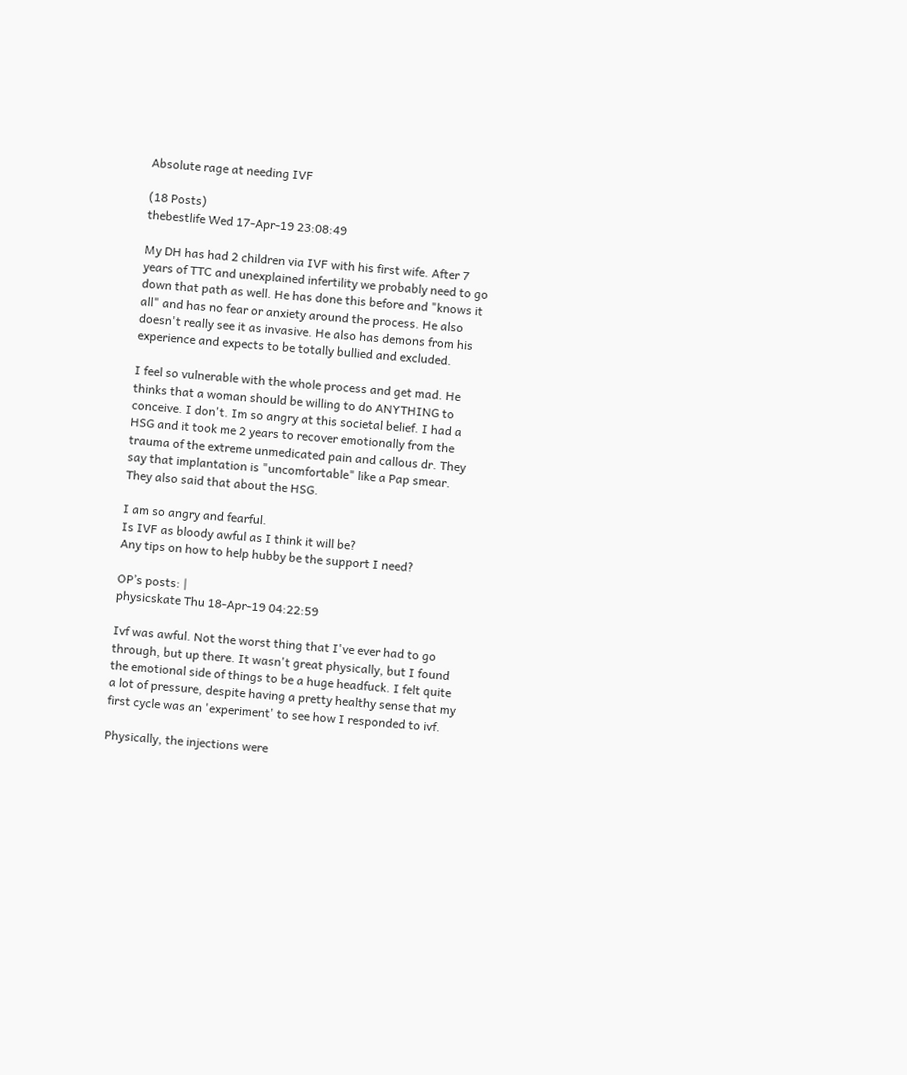Absolute rage at needing IVF

(18 Posts)
thebestlife Wed 17-Apr-19 23:08:49

My DH has had 2 children via IVF with his first wife. After 7 years of TTC and unexplained infertility we probably need to go down that path as well. He has done this before and "knows it all" and has no fear or anxiety around the process. He also doesn't really see it as invasive. He also has demons from his experience and expects to be totally bullied and excluded.

I feel so vulnerable with the whole process and get mad. He thinks that a woman should be willing to do ANYTHING to conceive. I don't. Im so angry at this societal belief. I had a HSG and it took me 2 years to recover emotionally from the trauma of the extreme unmedicated pain and callous dr. They say that implantation is "uncomfortable" like a Pap smear. They also said that about the HSG.

I am so angry and fearful.
Is IVF as bloody awful as I think it will be?
Any tips on how to help hubby be the support I need?

OP’s posts: |
physicskate Thu 18-Apr-19 04:22:59

Ivf was awful. Not the worst thing that I've ever had to go through, but up there. It wasn't great physically, but I found the emotional side of things to be a huge headfuck. I felt quite a lot of pressure, despite having a pretty healthy sense that my first cycle was an 'experiment' to see how I responded to ivf.

Physically, the injections were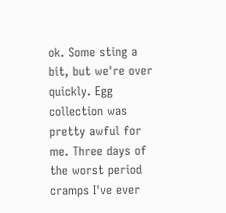ok. Some sting a bit, but we're over quickly. Egg collection was pretty awful for me. Three days of the worst period cramps I've ever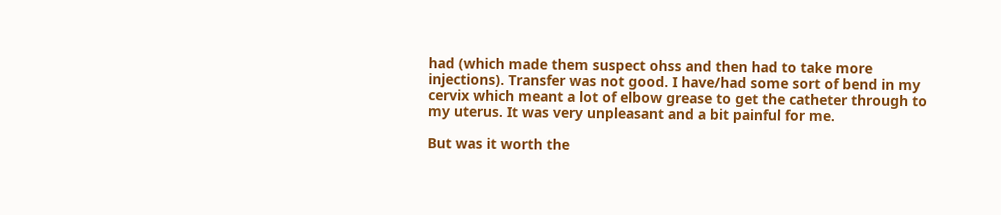had (which made them suspect ohss and then had to take more injections). Transfer was not good. I have/had some sort of bend in my cervix which meant a lot of elbow grease to get the catheter through to my uterus. It was very unpleasant and a bit painful for me.

But was it worth the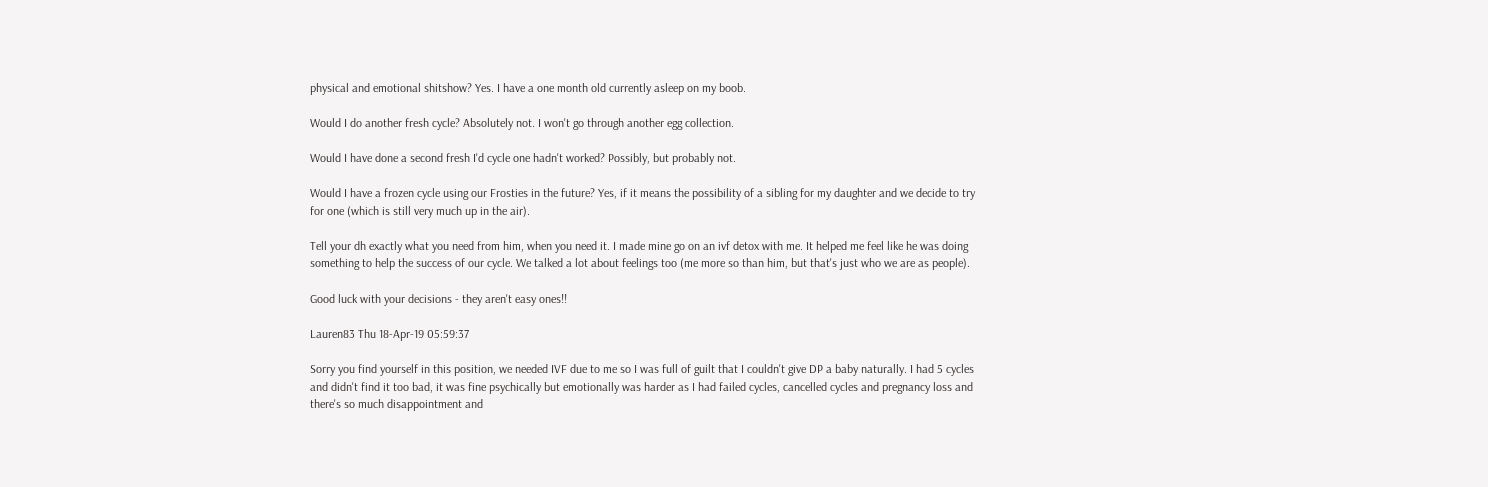physical and emotional shitshow? Yes. I have a one month old currently asleep on my boob.

Would I do another fresh cycle? Absolutely not. I won't go through another egg collection.

Would I have done a second fresh I'd cycle one hadn't worked? Possibly, but probably not.

Would I have a frozen cycle using our Frosties in the future? Yes, if it means the possibility of a sibling for my daughter and we decide to try for one (which is still very much up in the air).

Tell your dh exactly what you need from him, when you need it. I made mine go on an ivf detox with me. It helped me feel like he was doing something to help the success of our cycle. We talked a lot about feelings too (me more so than him, but that's just who we are as people).

Good luck with your decisions - they aren't easy ones!!

Lauren83 Thu 18-Apr-19 05:59:37

Sorry you find yourself in this position, we needed IVF due to me so I was full of guilt that I couldn't give DP a baby naturally. I had 5 cycles and didn't find it too bad, it was fine psychically but emotionally was harder as I had failed cycles, cancelled cycles and pregnancy loss and there's so much disappointment and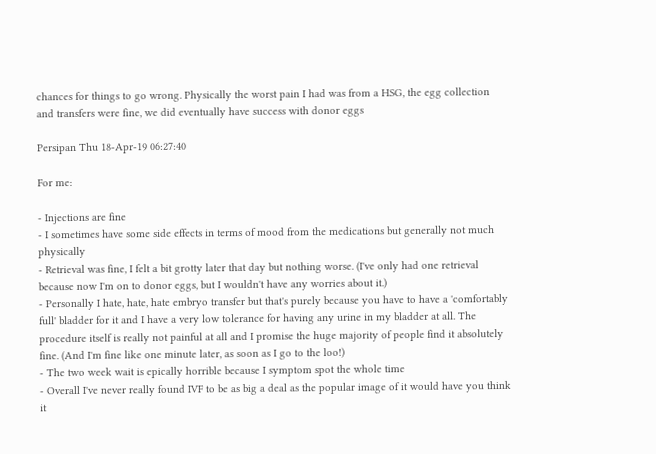chances for things to go wrong. Physically the worst pain I had was from a HSG, the egg collection and transfers were fine, we did eventually have success with donor eggs

Persipan Thu 18-Apr-19 06:27:40

For me:

- Injections are fine
- I sometimes have some side effects in terms of mood from the medications but generally not much physically
- Retrieval was fine, I felt a bit grotty later that day but nothing worse. (I've only had one retrieval because now I'm on to donor eggs, but I wouldn't have any worries about it.)
- Personally I hate, hate, hate embryo transfer but that's purely because you have to have a 'comfortably full' bladder for it and I have a very low tolerance for having any urine in my bladder at all. The procedure itself is really not painful at all and I promise the huge majority of people find it absolutely fine. (And I'm fine like one minute later, as soon as I go to the loo!)
- The two week wait is epically horrible because I symptom spot the whole time
- Overall I've never really found IVF to be as big a deal as the popular image of it would have you think it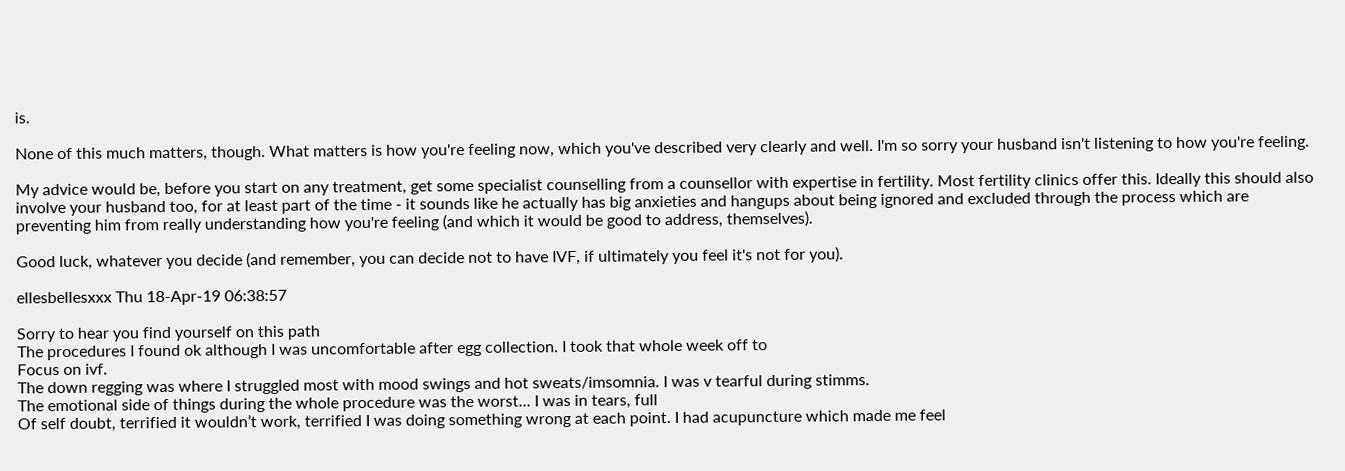is.

None of this much matters, though. What matters is how you're feeling now, which you've described very clearly and well. I'm so sorry your husband isn't listening to how you're feeling.

My advice would be, before you start on any treatment, get some specialist counselling from a counsellor with expertise in fertility. Most fertility clinics offer this. Ideally this should also involve your husband too, for at least part of the time - it sounds like he actually has big anxieties and hangups about being ignored and excluded through the process which are preventing him from really understanding how you're feeling (and which it would be good to address, themselves).

Good luck, whatever you decide (and remember, you can decide not to have IVF, if ultimately you feel it's not for you).

ellesbellesxxx Thu 18-Apr-19 06:38:57

Sorry to hear you find yourself on this path
The procedures I found ok although I was uncomfortable after egg collection. I took that whole week off to
Focus on ivf.
The down regging was where I struggled most with mood swings and hot sweats/imsomnia. I was v tearful during stimms.
The emotional side of things during the whole procedure was the worst... I was in tears, full
Of self doubt, terrified it wouldn’t work, terrified I was doing something wrong at each point. I had acupuncture which made me feel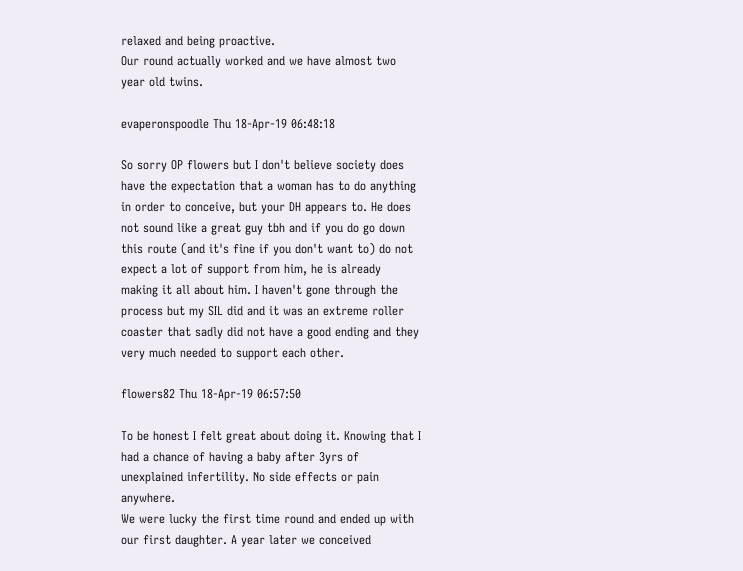relaxed and being proactive.
Our round actually worked and we have almost two year old twins.

evaperonspoodle Thu 18-Apr-19 06:48:18

So sorry OP flowers but I don't believe society does have the expectation that a woman has to do anything in order to conceive, but your DH appears to. He does not sound like a great guy tbh and if you do go down this route (and it's fine if you don't want to) do not expect a lot of support from him, he is already making it all about him. I haven't gone through the process but my SIL did and it was an extreme roller coaster that sadly did not have a good ending and they very much needed to support each other.

flowers82 Thu 18-Apr-19 06:57:50

To be honest I felt great about doing it. Knowing that I had a chance of having a baby after 3yrs of unexplained infertility. No side effects or pain anywhere.
We were lucky the first time round and ended up with our first daughter. A year later we conceived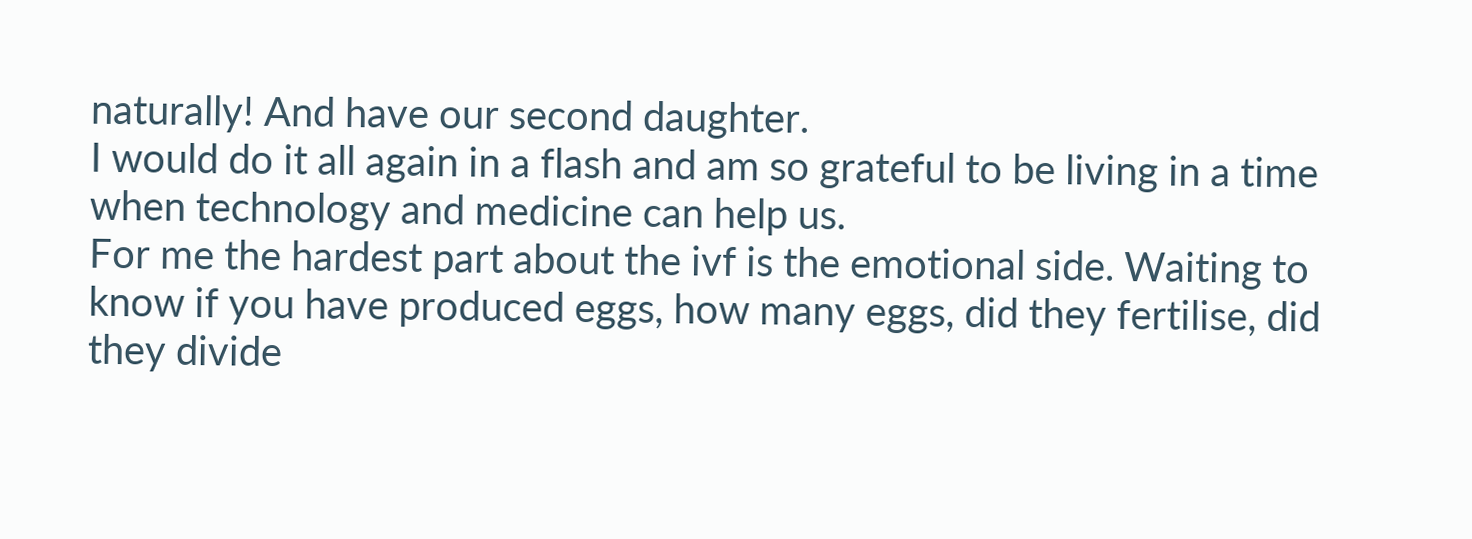naturally! And have our second daughter.
I would do it all again in a flash and am so grateful to be living in a time when technology and medicine can help us.
For me the hardest part about the ivf is the emotional side. Waiting to know if you have produced eggs, how many eggs, did they fertilise, did they divide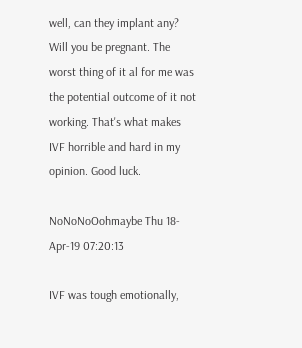well, can they implant any? Will you be pregnant. The worst thing of it al for me was the potential outcome of it not working. That's what makes IVF horrible and hard in my opinion. Good luck.

NoNoNoOohmaybe Thu 18-Apr-19 07:20:13

IVF was tough emotionally,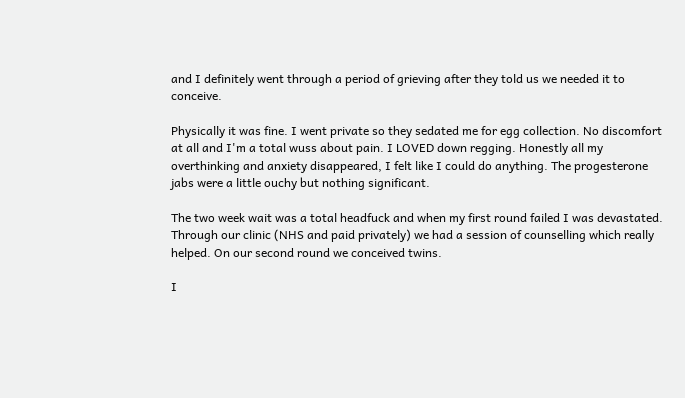and I definitely went through a period of grieving after they told us we needed it to conceive.

Physically it was fine. I went private so they sedated me for egg collection. No discomfort at all and I'm a total wuss about pain. I LOVED down regging. Honestly all my overthinking and anxiety disappeared, I felt like I could do anything. The progesterone jabs were a little ouchy but nothing significant.

The two week wait was a total headfuck and when my first round failed I was devastated. Through our clinic (NHS and paid privately) we had a session of counselling which really helped. On our second round we conceived twins.

I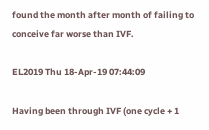found the month after month of failing to conceive far worse than IVF.

EL2019 Thu 18-Apr-19 07:44:09

Having been through IVF (one cycle + 1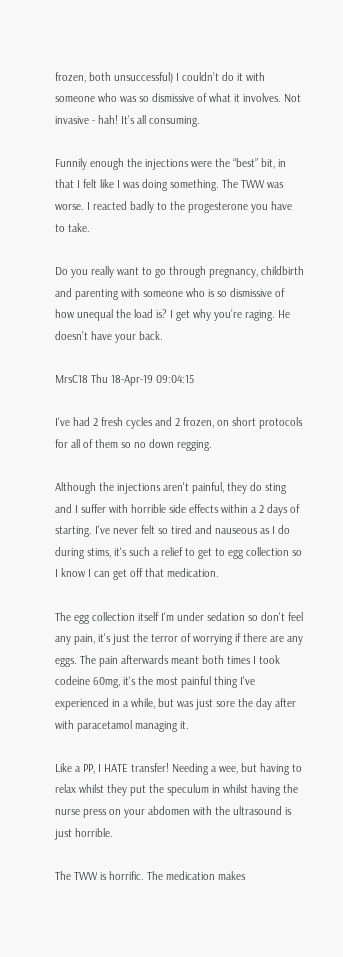frozen, both unsuccessful) I couldn’t do it with someone who was so dismissive of what it involves. Not invasive - hah! It’s all consuming.

Funnily enough the injections were the “best” bit, in that I felt like I was doing something. The TWW was worse. I reacted badly to the progesterone you have to take.

Do you really want to go through pregnancy, childbirth and parenting with someone who is so dismissive of how unequal the load is? I get why you’re raging. He doesn’t have your back.

MrsC18 Thu 18-Apr-19 09:04:15

I've had 2 fresh cycles and 2 frozen, on short protocols for all of them so no down regging.

Although the injections aren't painful, they do sting and I suffer with horrible side effects within a 2 days of starting. I've never felt so tired and nauseous as I do during stims, it's such a relief to get to egg collection so I know I can get off that medication.

The egg collection itself I'm under sedation so don't feel any pain, it's just the terror of worrying if there are any eggs. The pain afterwards meant both times I took codeine 60mg, it's the most painful thing I've experienced in a while, but was just sore the day after with paracetamol managing it.

Like a PP, I HATE transfer! Needing a wee, but having to relax whilst they put the speculum in whilst having the nurse press on your abdomen with the ultrasound is just horrible.

The TWW is horrific. The medication makes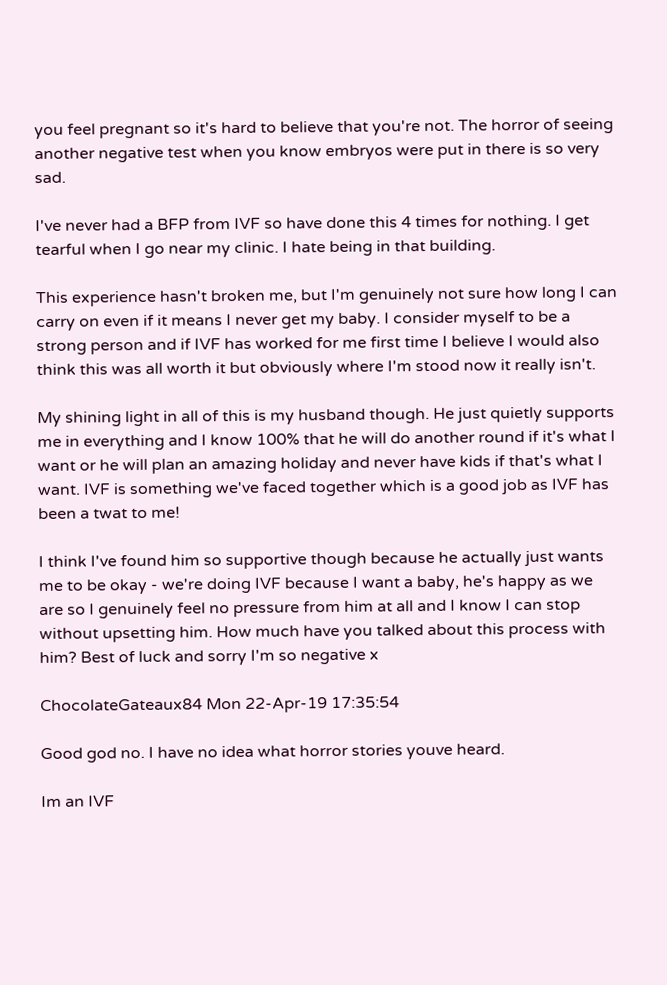you feel pregnant so it's hard to believe that you're not. The horror of seeing another negative test when you know embryos were put in there is so very sad.

I've never had a BFP from IVF so have done this 4 times for nothing. I get tearful when I go near my clinic. I hate being in that building.

This experience hasn't broken me, but I'm genuinely not sure how long I can carry on even if it means I never get my baby. I consider myself to be a strong person and if IVF has worked for me first time I believe I would also think this was all worth it but obviously where I'm stood now it really isn't.

My shining light in all of this is my husband though. He just quietly supports me in everything and I know 100% that he will do another round if it's what I want or he will plan an amazing holiday and never have kids if that's what I want. IVF is something we've faced together which is a good job as IVF has been a twat to me!

I think I've found him so supportive though because he actually just wants me to be okay - we're doing IVF because I want a baby, he's happy as we are so I genuinely feel no pressure from him at all and I know I can stop without upsetting him. How much have you talked about this process with him? Best of luck and sorry I'm so negative x

ChocolateGateaux84 Mon 22-Apr-19 17:35:54

Good god no. I have no idea what horror stories youve heard.

Im an IVF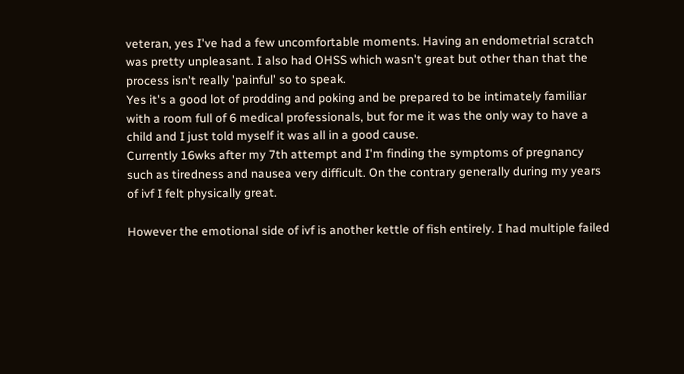veteran, yes I've had a few uncomfortable moments. Having an endometrial scratch was pretty unpleasant. I also had OHSS which wasn't great but other than that the process isn't really 'painful' so to speak.
Yes it's a good lot of prodding and poking and be prepared to be intimately familiar with a room full of 6 medical professionals, but for me it was the only way to have a child and I just told myself it was all in a good cause.
Currently 16wks after my 7th attempt and I'm finding the symptoms of pregnancy such as tiredness and nausea very difficult. On the contrary generally during my years of ivf I felt physically great.

However the emotional side of ivf is another kettle of fish entirely. I had multiple failed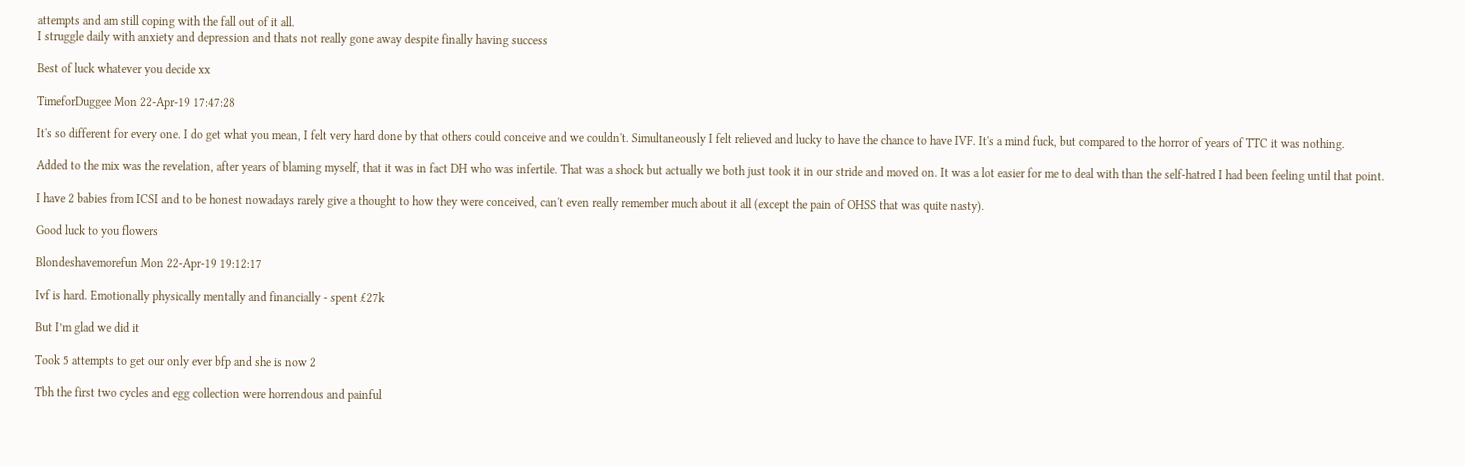attempts and am still coping with the fall out of it all.
I struggle daily with anxiety and depression and thats not really gone away despite finally having success

Best of luck whatever you decide xx

TimeforDuggee Mon 22-Apr-19 17:47:28

It's so different for every one. I do get what you mean, I felt very hard done by that others could conceive and we couldn't. Simultaneously I felt relieved and lucky to have the chance to have IVF. It's a mind fuck, but compared to the horror of years of TTC it was nothing.

Added to the mix was the revelation, after years of blaming myself, that it was in fact DH who was infertile. That was a shock but actually we both just took it in our stride and moved on. It was a lot easier for me to deal with than the self-hatred I had been feeling until that point.

I have 2 babies from ICSI and to be honest nowadays rarely give a thought to how they were conceived, can't even really remember much about it all (except the pain of OHSS that was quite nasty).

Good luck to you flowers

Blondeshavemorefun Mon 22-Apr-19 19:12:17

Ivf is hard. Emotionally physically mentally and financially - spent £27k

But I’m glad we did it

Took 5 attempts to get our only ever bfp and she is now 2

Tbh the first two cycles and egg collection were horrendous and painful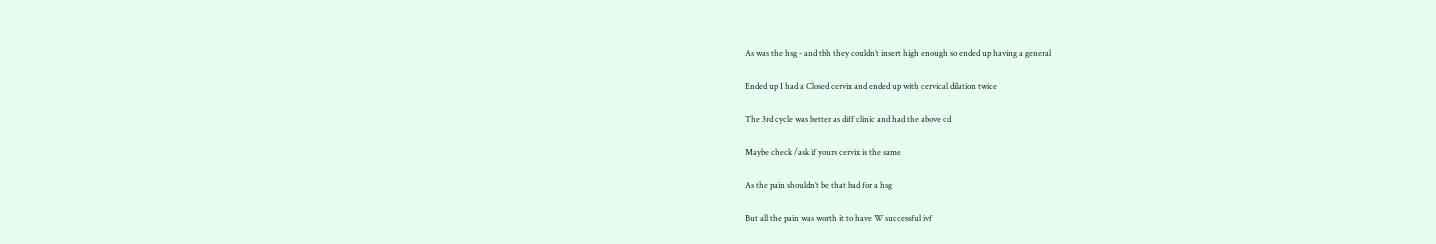As was the hsg - and tbh they couldn’t insert high enough so ended up having a general

Ended up I had a Closed cervix and ended up with cervical dilation twice

The 3rd cycle was better as diff clinic and had the above cd

Maybe check /ask if yours cervix is the same

As the pain shouldn’t be that bad for a hsg

But all the pain was worth it to have W successful ivf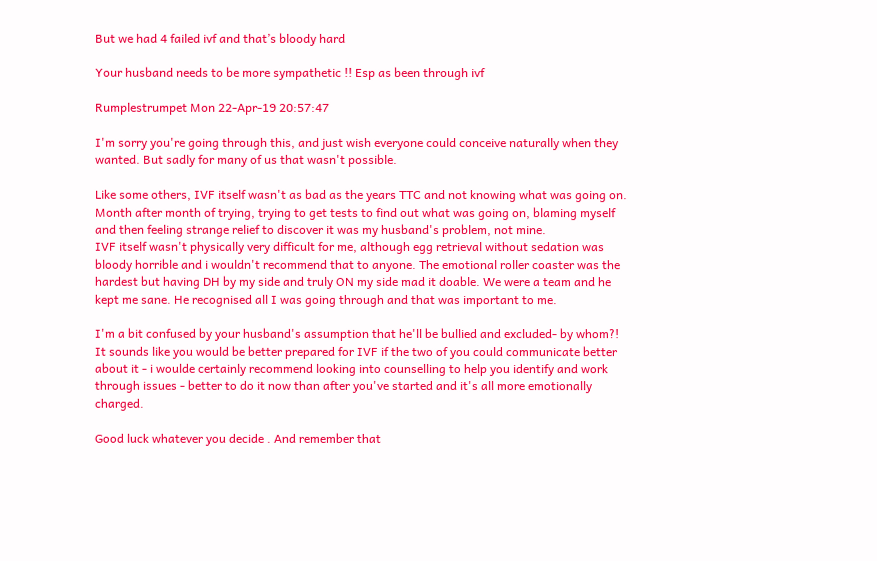But we had 4 failed ivf and that’s bloody hard

Your husband needs to be more sympathetic !! Esp as been through ivf

Rumplestrumpet Mon 22-Apr-19 20:57:47

I'm sorry you're going through this, and just wish everyone could conceive naturally when they wanted. But sadly for many of us that wasn't possible.

Like some others, IVF itself wasn't as bad as the years TTC and not knowing what was going on. Month after month of trying, trying to get tests to find out what was going on, blaming myself and then feeling strange relief to discover it was my husband's problem, not mine.
IVF itself wasn't physically very difficult for me, although egg retrieval without sedation was bloody horrible and i wouldn't recommend that to anyone. The emotional roller coaster was the hardest but having DH by my side and truly ON my side mad it doable. We were a team and he kept me sane. He recognised all I was going through and that was important to me.

I'm a bit confused by your husband's assumption that he'll be bullied and excluded- by whom?! It sounds like you would be better prepared for IVF if the two of you could communicate better about it - i woulde certainly recommend looking into counselling to help you identify and work through issues - better to do it now than after you've started and it's all more emotionally charged.

Good luck whatever you decide . And remember that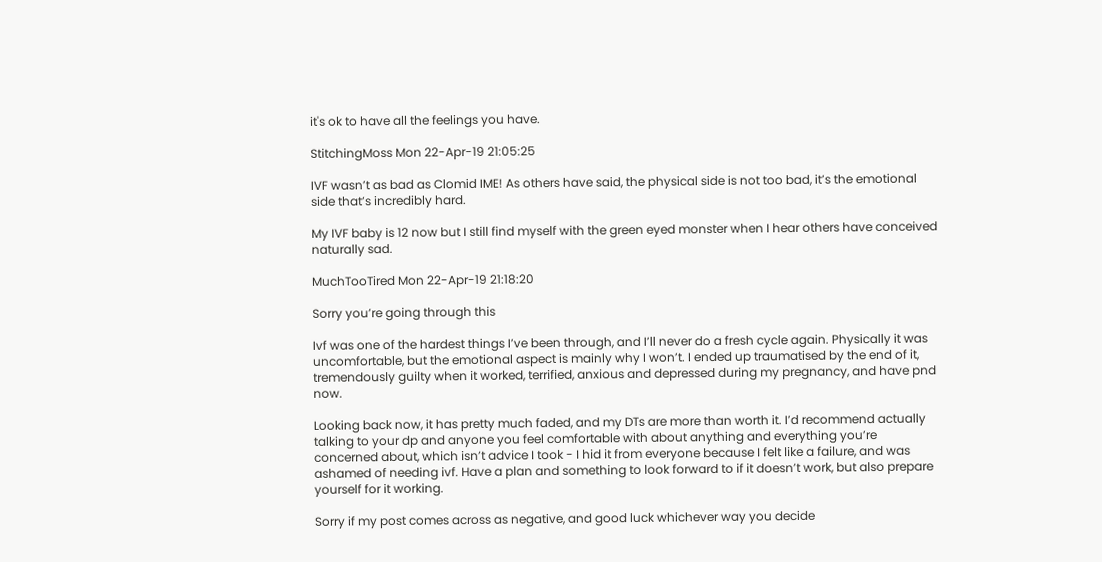it's ok to have all the feelings you have.

StitchingMoss Mon 22-Apr-19 21:05:25

IVF wasn’t as bad as Clomid IME! As others have said, the physical side is not too bad, it’s the emotional side that’s incredibly hard.

My IVF baby is 12 now but I still find myself with the green eyed monster when I hear others have conceived naturally sad.

MuchTooTired Mon 22-Apr-19 21:18:20

Sorry you’re going through this

Ivf was one of the hardest things I’ve been through, and I’ll never do a fresh cycle again. Physically it was uncomfortable, but the emotional aspect is mainly why I won’t. I ended up traumatised by the end of it, tremendously guilty when it worked, terrified, anxious and depressed during my pregnancy, and have pnd now.

Looking back now, it has pretty much faded, and my DTs are more than worth it. I’d recommend actually talking to your dp and anyone you feel comfortable with about anything and everything you’re concerned about, which isn’t advice I took - I hid it from everyone because I felt like a failure, and was ashamed of needing ivf. Have a plan and something to look forward to if it doesn’t work, but also prepare yourself for it working.

Sorry if my post comes across as negative, and good luck whichever way you decide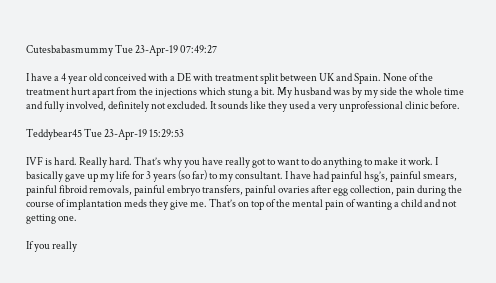Cutesbabasmummy Tue 23-Apr-19 07:49:27

I have a 4 year old conceived with a DE with treatment split between UK and Spain. None of the treatment hurt apart from the injections which stung a bit. My husband was by my side the whole time and fully involved, definitely not excluded. It sounds like they used a very unprofessional clinic before.

Teddybear45 Tue 23-Apr-19 15:29:53

IVF is hard. Really hard. That’s why you have really got to want to do anything to make it work. I basically gave up my life for 3 years (so far) to my consultant. I have had painful hsg’s, painful smears, painful fibroid removals, painful embryo transfers, painful ovaries after egg collection, pain during the course of implantation meds they give me. That’s on top of the mental pain of wanting a child and not getting one.

If you really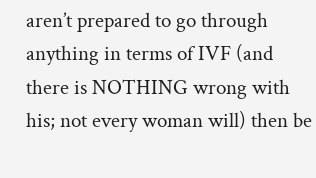aren’t prepared to go through anything in terms of IVF (and there is NOTHING wrong with his; not every woman will) then be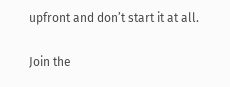upfront and don’t start it at all.

Join the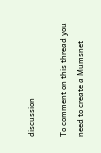discussion

To comment on this thread you need to create a Mumsnet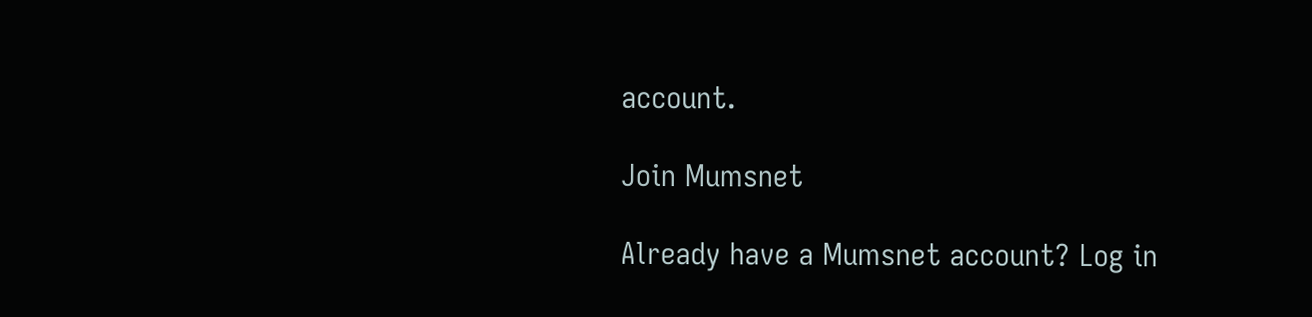account.

Join Mumsnet

Already have a Mumsnet account? Log in